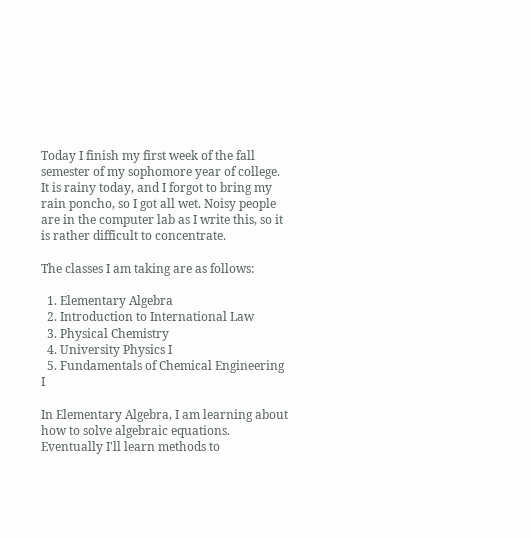Today I finish my first week of the fall semester of my sophomore year of college. It is rainy today, and I forgot to bring my rain poncho, so I got all wet. Noisy people are in the computer lab as I write this, so it is rather difficult to concentrate.

The classes I am taking are as follows:

  1. Elementary Algebra
  2. Introduction to International Law
  3. Physical Chemistry
  4. University Physics I
  5. Fundamentals of Chemical Engineering I

In Elementary Algebra, I am learning about how to solve algebraic equations. Eventually I'll learn methods to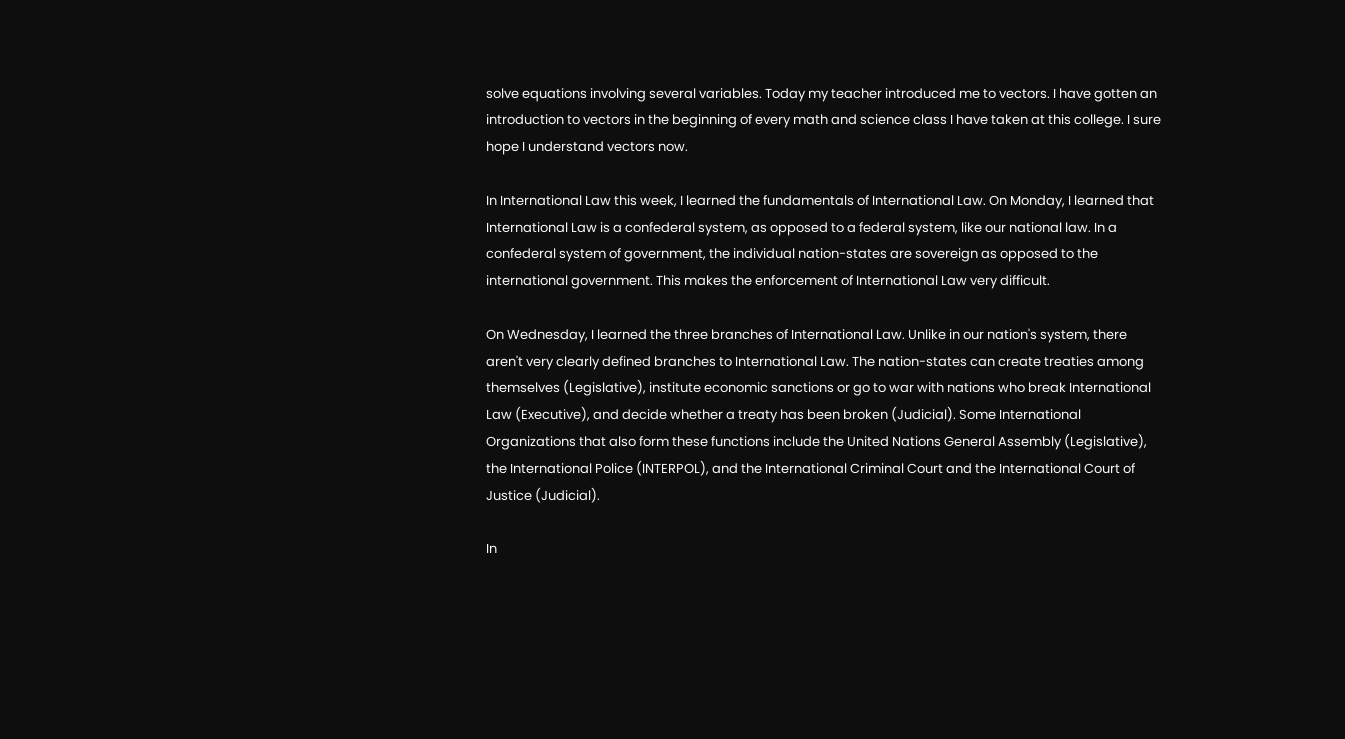solve equations involving several variables. Today my teacher introduced me to vectors. I have gotten an introduction to vectors in the beginning of every math and science class I have taken at this college. I sure hope I understand vectors now.

In International Law this week, I learned the fundamentals of International Law. On Monday, I learned that International Law is a confederal system, as opposed to a federal system, like our national law. In a confederal system of government, the individual nation-states are sovereign as opposed to the international government. This makes the enforcement of International Law very difficult.

On Wednesday, I learned the three branches of International Law. Unlike in our nation's system, there aren't very clearly defined branches to International Law. The nation-states can create treaties among themselves (Legislative), institute economic sanctions or go to war with nations who break International Law (Executive), and decide whether a treaty has been broken (Judicial). Some International Organizations that also form these functions include the United Nations General Assembly (Legislative), the International Police (INTERPOL), and the International Criminal Court and the International Court of Justice (Judicial).

In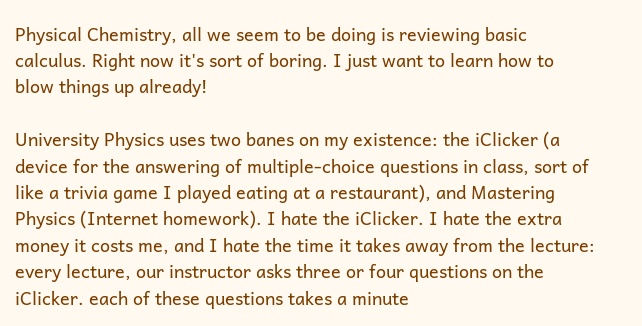Physical Chemistry, all we seem to be doing is reviewing basic calculus. Right now it's sort of boring. I just want to learn how to blow things up already!

University Physics uses two banes on my existence: the iClicker (a device for the answering of multiple-choice questions in class, sort of like a trivia game I played eating at a restaurant), and Mastering Physics (Internet homework). I hate the iClicker. I hate the extra money it costs me, and I hate the time it takes away from the lecture: every lecture, our instructor asks three or four questions on the iClicker. each of these questions takes a minute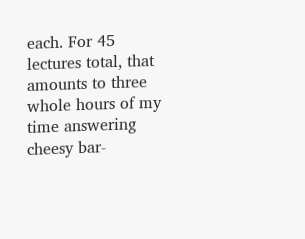each. For 45 lectures total, that amounts to three whole hours of my time answering cheesy bar-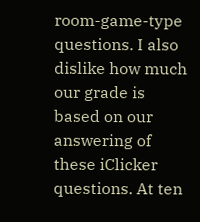room-game-type questions. I also dislike how much our grade is based on our answering of these iClicker questions. At ten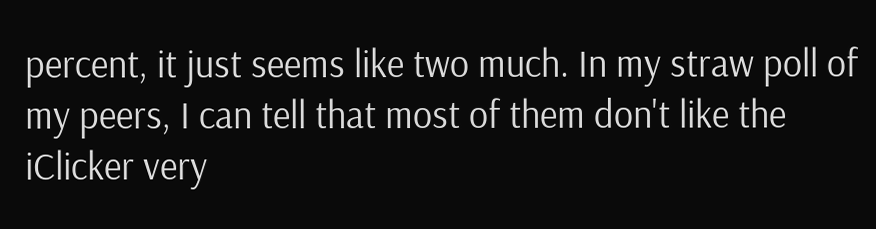percent, it just seems like two much. In my straw poll of my peers, I can tell that most of them don't like the iClicker very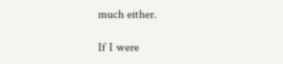much either.

If I were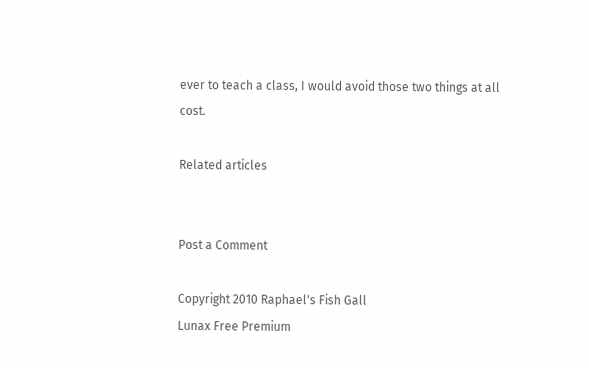ever to teach a class, I would avoid those two things at all cost.

Related articles


Post a Comment

Copyright 2010 Raphael's Fish Gall
Lunax Free Premium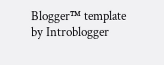Blogger™ template by Introblogger